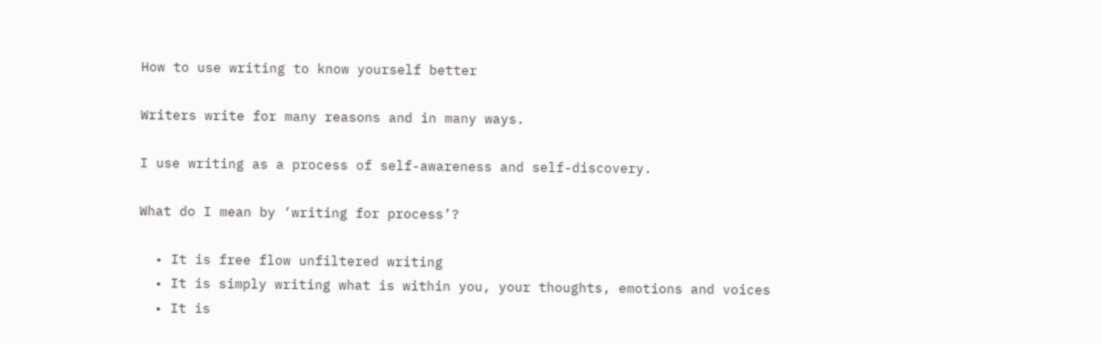How to use writing to know yourself better

Writers write for many reasons and in many ways.

I use writing as a process of self-awareness and self-discovery.

What do I mean by ‘writing for process’?

  • It is free flow unfiltered writing
  • It is simply writing what is within you, your thoughts, emotions and voices
  • It is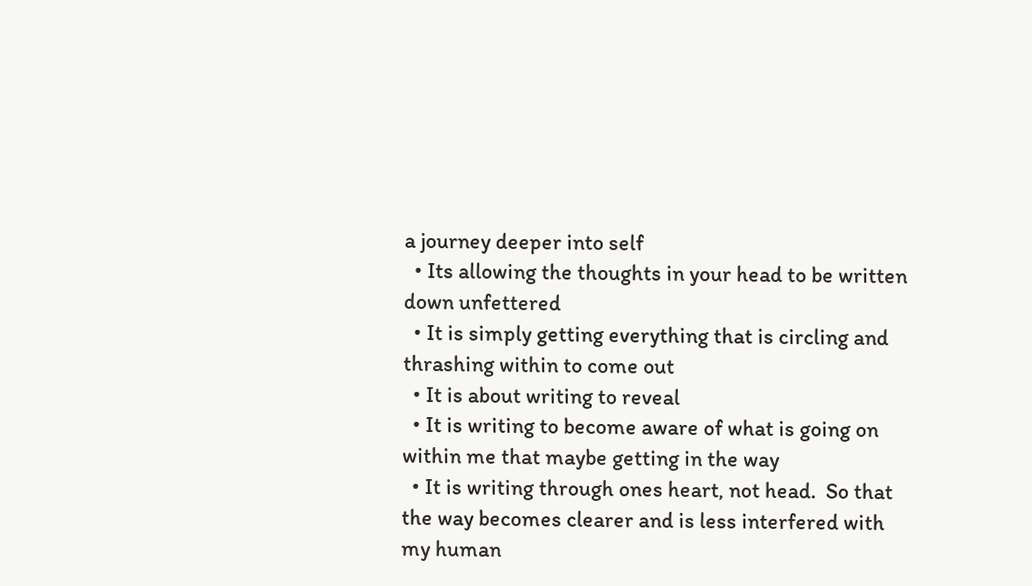a journey deeper into self
  • Its allowing the thoughts in your head to be written down unfettered
  • It is simply getting everything that is circling and thrashing within to come out
  • It is about writing to reveal
  • It is writing to become aware of what is going on within me that maybe getting in the way
  • It is writing through ones heart, not head.  So that the way becomes clearer and is less interfered with my human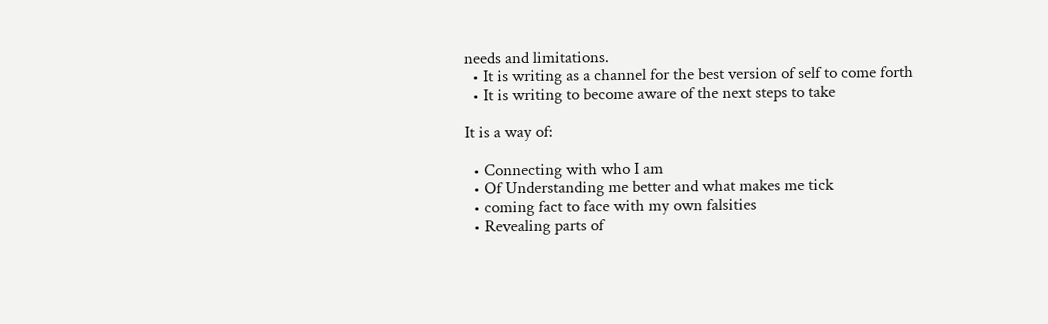needs and limitations.
  • It is writing as a channel for the best version of self to come forth
  • It is writing to become aware of the next steps to take

It is a way of:

  • Connecting with who I am
  • Of Understanding me better and what makes me tick
  • coming fact to face with my own falsities
  • Revealing parts of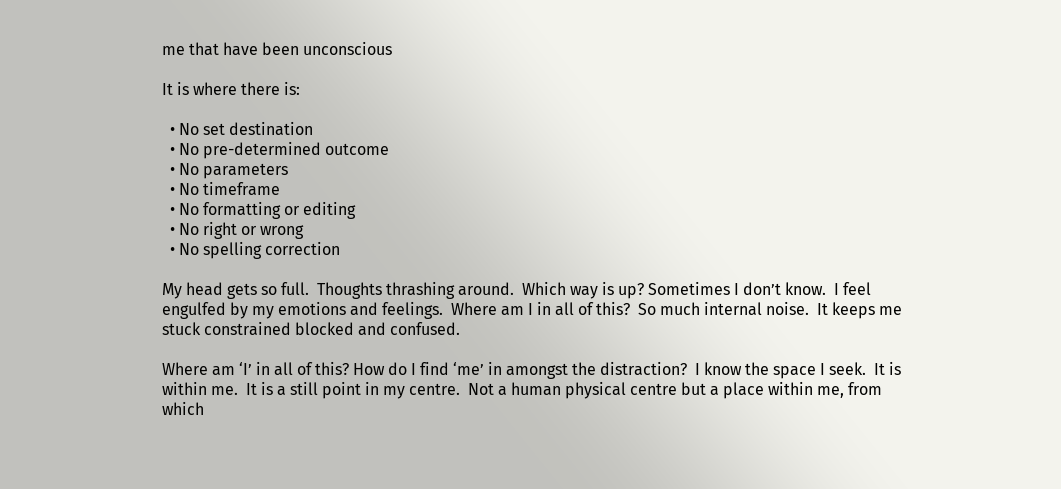me that have been unconscious

It is where there is:

  • No set destination
  • No pre-determined outcome
  • No parameters
  • No timeframe
  • No formatting or editing
  • No right or wrong
  • No spelling correction

My head gets so full.  Thoughts thrashing around.  Which way is up? Sometimes I don’t know.  I feel engulfed by my emotions and feelings.  Where am I in all of this?  So much internal noise.  It keeps me stuck constrained blocked and confused.

Where am ‘I’ in all of this? How do I find ‘me’ in amongst the distraction?  I know the space I seek.  It is within me.  It is a still point in my centre.  Not a human physical centre but a place within me, from which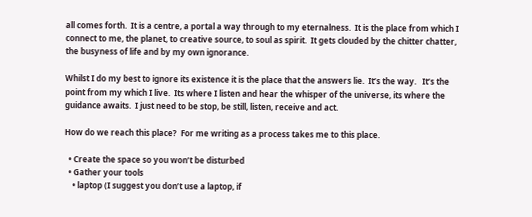all comes forth.  It is a centre, a portal a way through to my eternalness.  It is the place from which I connect to me, the planet, to creative source, to soul as spirit.  It gets clouded by the chitter chatter, the busyness of life and by my own ignorance.

Whilst I do my best to ignore its existence it is the place that the answers lie.  It’s the way.   It’s the point from my which I live.  Its where I listen and hear the whisper of the universe, its where the guidance awaits.  I just need to be stop, be still, listen, receive and act.

How do we reach this place?  For me writing as a process takes me to this place.

  • Create the space so you won’t be disturbed
  • Gather your tools
    • laptop (I suggest you don’t use a laptop, if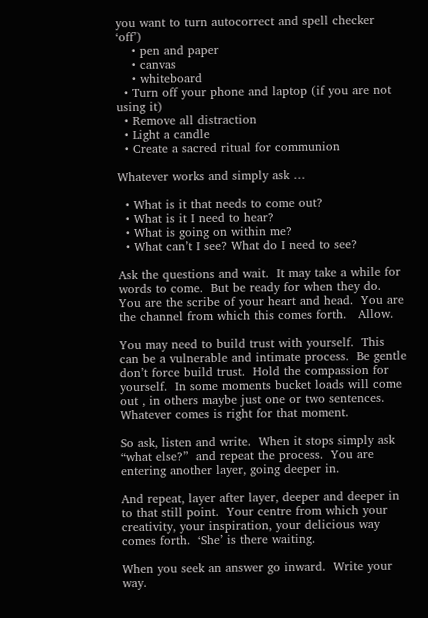you want to turn autocorrect and spell checker ‘off’)
    • pen and paper
    • canvas
    • whiteboard
  • Turn off your phone and laptop (if you are not using it)
  • Remove all distraction
  • Light a candle
  • Create a sacred ritual for communion

Whatever works and simply ask …

  • What is it that needs to come out?
  • What is it I need to hear?
  • What is going on within me?
  • What can’t I see? What do I need to see?

Ask the questions and wait.  It may take a while for words to come.  But be ready for when they do.  You are the scribe of your heart and head.  You are the channel from which this comes forth.   Allow.

You may need to build trust with yourself.  This can be a vulnerable and intimate process.  Be gentle don’t force build trust.  Hold the compassion for yourself.  In some moments bucket loads will come out , in others maybe just one or two sentences.  Whatever comes is right for that moment.

So ask, listen and write.  When it stops simply ask “what else?”  and repeat the process.  You are entering another layer, going deeper in.

And repeat, layer after layer, deeper and deeper in to that still point.  Your centre from which your creativity, your inspiration, your delicious way comes forth.  ‘She’ is there waiting.

When you seek an answer go inward.  Write your way.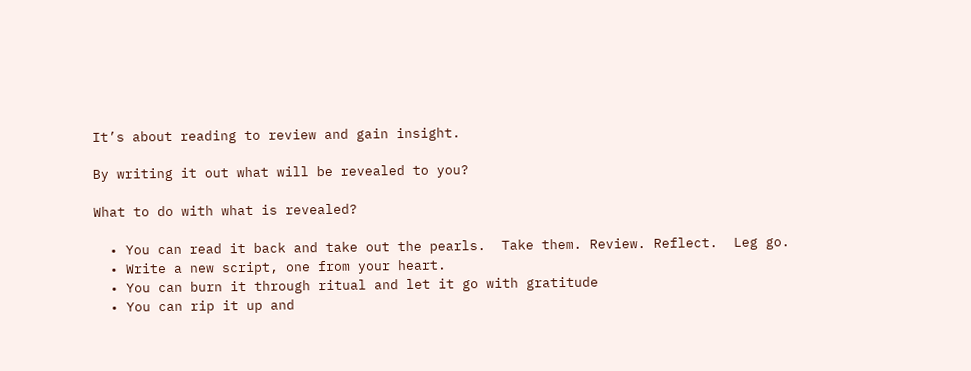It’s about reading to review and gain insight.

By writing it out what will be revealed to you?

What to do with what is revealed?

  • You can read it back and take out the pearls.  Take them. Review. Reflect.  Leg go.
  • Write a new script, one from your heart.
  • You can burn it through ritual and let it go with gratitude
  • You can rip it up and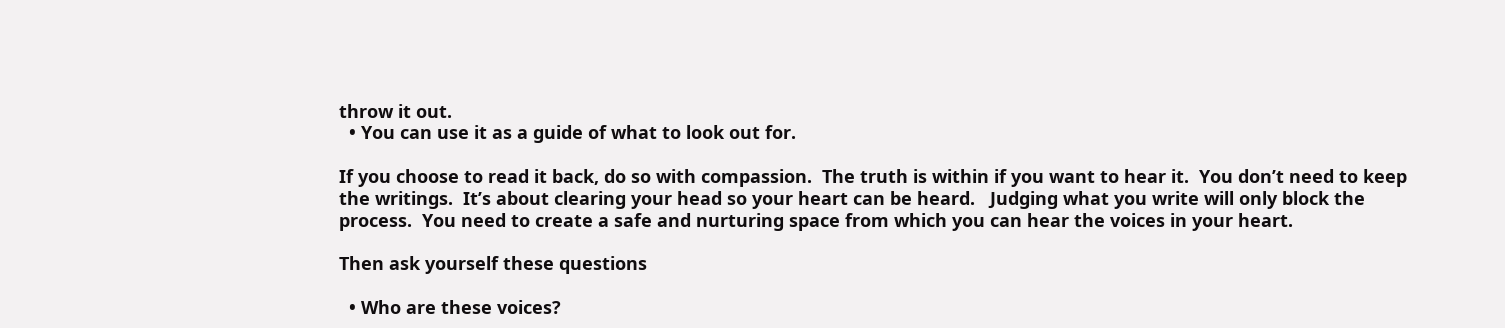throw it out.
  • You can use it as a guide of what to look out for.

If you choose to read it back, do so with compassion.  The truth is within if you want to hear it.  You don’t need to keep the writings.  It’s about clearing your head so your heart can be heard.   Judging what you write will only block the process.  You need to create a safe and nurturing space from which you can hear the voices in your heart.

Then ask yourself these questions

  • Who are these voices?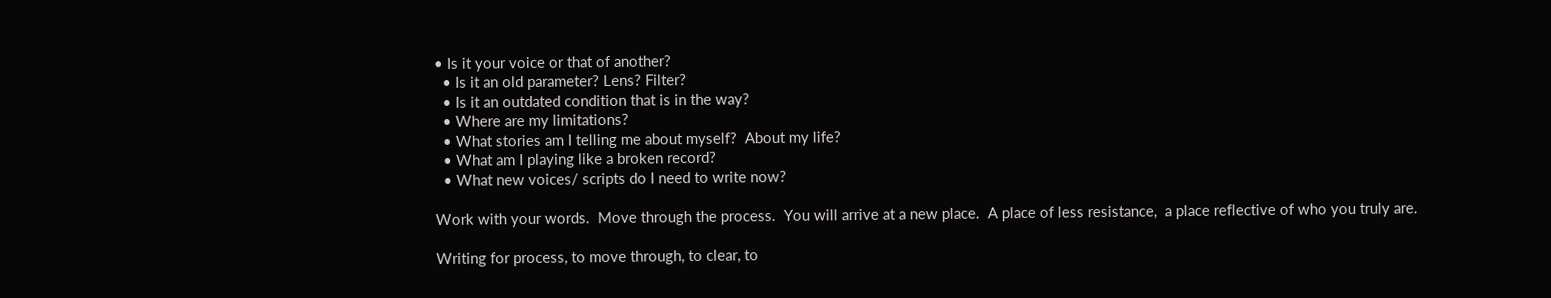• Is it your voice or that of another?
  • Is it an old parameter? Lens? Filter?
  • Is it an outdated condition that is in the way?
  • Where are my limitations?
  • What stories am I telling me about myself?  About my life?
  • What am I playing like a broken record?
  • What new voices/ scripts do I need to write now?

Work with your words.  Move through the process.  You will arrive at a new place.  A place of less resistance,  a place reflective of who you truly are.

Writing for process, to move through, to clear, to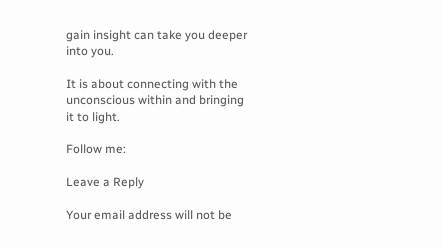gain insight can take you deeper into you.

It is about connecting with the unconscious within and bringing it to light.

Follow me:

Leave a Reply

Your email address will not be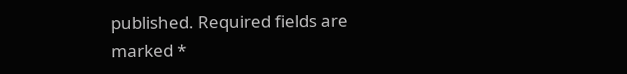published. Required fields are marked *